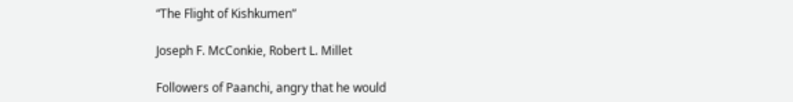“The Flight of Kishkumen”

Joseph F. McConkie, Robert L. Millet

Followers of Paanchi, angry that he would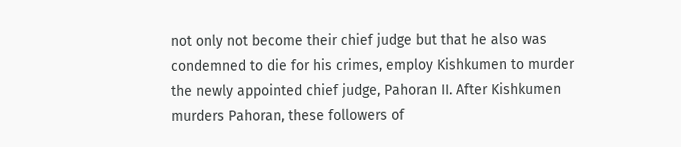not only not become their chief judge but that he also was condemned to die for his crimes, employ Kishkumen to murder the newly appointed chief judge, Pahoran II. After Kishkumen murders Pahoran, these followers of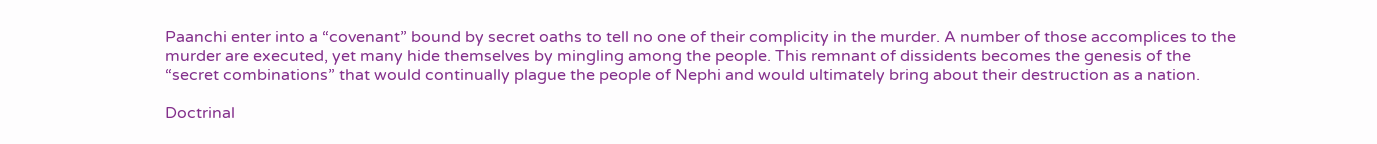Paanchi enter into a “covenant” bound by secret oaths to tell no one of their complicity in the murder. A number of those accomplices to the murder are executed, yet many hide themselves by mingling among the people. This remnant of dissidents becomes the genesis of the “secret combinations” that would continually plague the people of Nephi and would ultimately bring about their destruction as a nation.

Doctrinal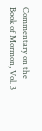Commentary on the Book of Mormon, Vol. 3